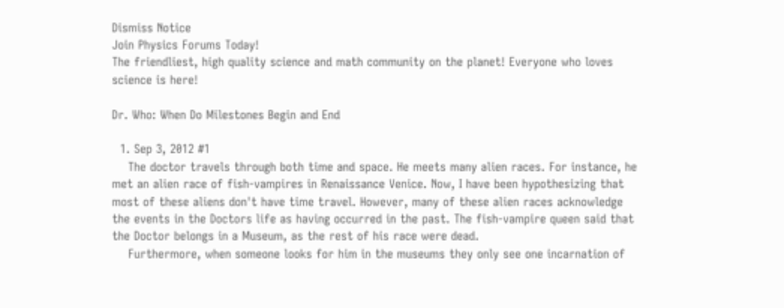Dismiss Notice
Join Physics Forums Today!
The friendliest, high quality science and math community on the planet! Everyone who loves science is here!

Dr. Who: When Do Milestones Begin and End

  1. Sep 3, 2012 #1
    The doctor travels through both time and space. He meets many alien races. For instance, he met an alien race of fish-vampires in Renaissance Venice. Now, I have been hypothesizing that most of these aliens don't have time travel. However, many of these alien races acknowledge the events in the Doctors life as having occurred in the past. The fish-vampire queen said that the Doctor belongs in a Museum, as the rest of his race were dead.
    Furthermore, when someone looks for him in the museums they only see one incarnation of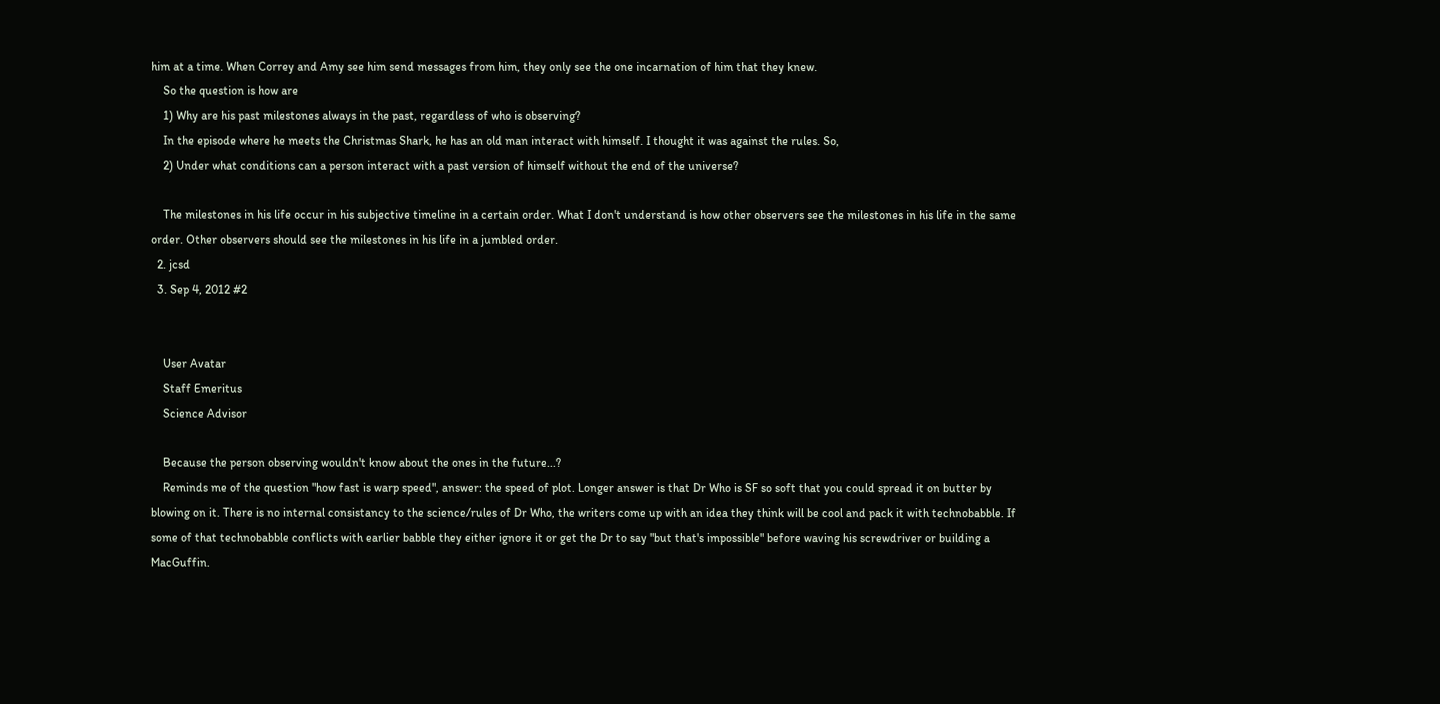him at a time. When Correy and Amy see him send messages from him, they only see the one incarnation of him that they knew.
    So the question is how are
    1) Why are his past milestones always in the past, regardless of who is observing?
    In the episode where he meets the Christmas Shark, he has an old man interact with himself. I thought it was against the rules. So,
    2) Under what conditions can a person interact with a past version of himself without the end of the universe?

    The milestones in his life occur in his subjective timeline in a certain order. What I don't understand is how other observers see the milestones in his life in the same order. Other observers should see the milestones in his life in a jumbled order.
  2. jcsd
  3. Sep 4, 2012 #2


    User Avatar
    Staff Emeritus
    Science Advisor

    Because the person observing wouldn't know about the ones in the future...?
    Reminds me of the question "how fast is warp speed", answer: the speed of plot. Longer answer is that Dr Who is SF so soft that you could spread it on butter by blowing on it. There is no internal consistancy to the science/rules of Dr Who, the writers come up with an idea they think will be cool and pack it with technobabble. If some of that technobabble conflicts with earlier babble they either ignore it or get the Dr to say "but that's impossible" before waving his screwdriver or building a MacGuffin.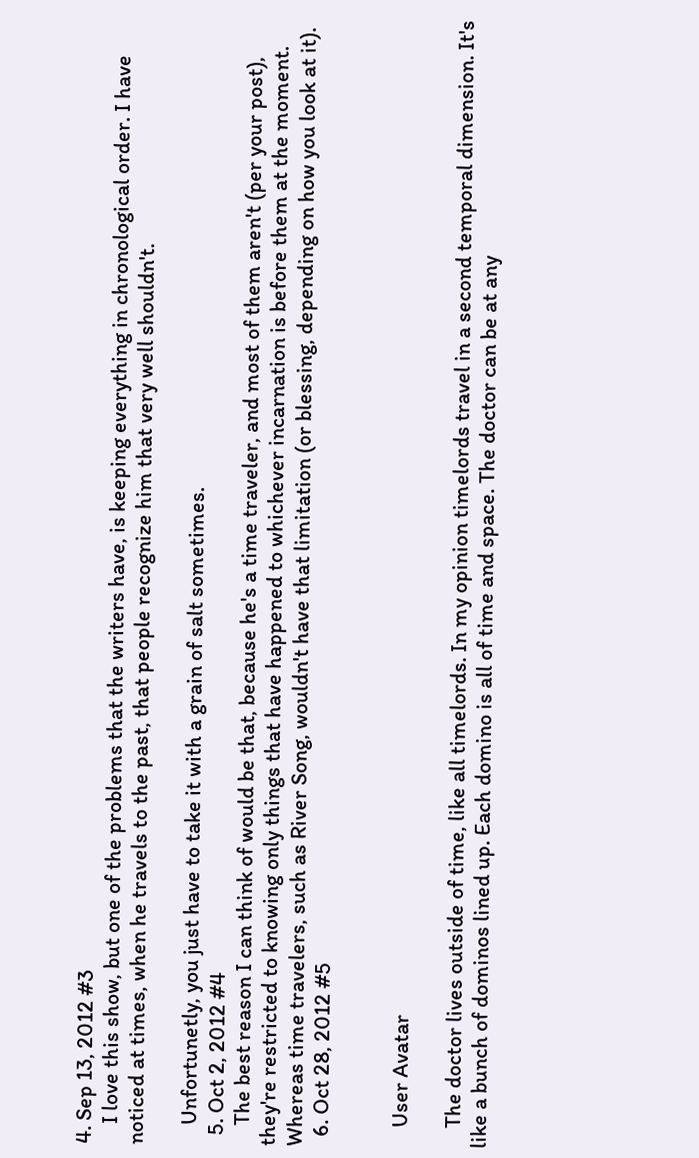4. Sep 13, 2012 #3
    I love this show, but one of the problems that the writers have, is keeping everything in chronological order. I have noticed at times, when he travels to the past, that people recognize him that very well shouldn't.

    Unfortunetly, you just have to take it with a grain of salt sometimes.
  5. Oct 2, 2012 #4
    The best reason I can think of would be that, because he's a time traveler, and most of them aren't (per your post), they're restricted to knowing only things that have happened to whichever incarnation is before them at the moment. Whereas time travelers, such as River Song, wouldn't have that limitation (or blessing, depending on how you look at it).
  6. Oct 28, 2012 #5


    User Avatar

    The doctor lives outside of time, like all timelords. In my opinion timelords travel in a second temporal dimension. It's like a bunch of dominos lined up. Each domino is all of time and space. The doctor can be at any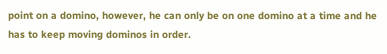point on a domino, however, he can only be on one domino at a time and he has to keep moving dominos in order.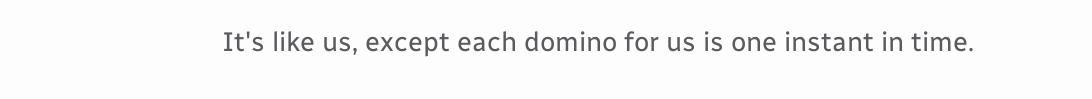It's like us, except each domino for us is one instant in time.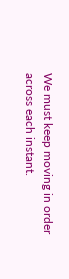We must keep moving in order across each instant.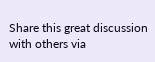Share this great discussion with others via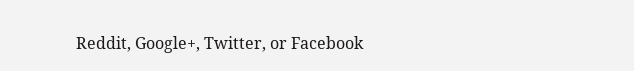Reddit, Google+, Twitter, or Facebook